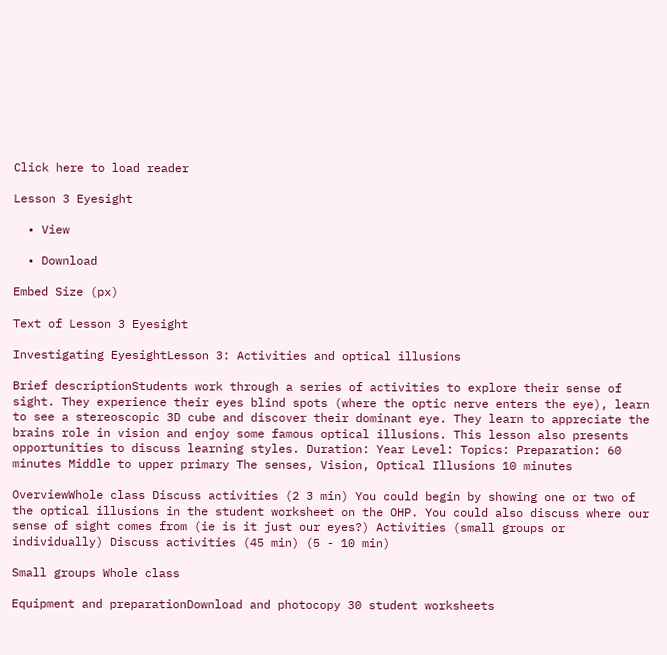Click here to load reader

Lesson 3 Eyesight

  • View

  • Download

Embed Size (px)

Text of Lesson 3 Eyesight

Investigating EyesightLesson 3: Activities and optical illusions

Brief descriptionStudents work through a series of activities to explore their sense of sight. They experience their eyes blind spots (where the optic nerve enters the eye), learn to see a stereoscopic 3D cube and discover their dominant eye. They learn to appreciate the brains role in vision and enjoy some famous optical illusions. This lesson also presents opportunities to discuss learning styles. Duration: Year Level: Topics: Preparation: 60 minutes Middle to upper primary The senses, Vision, Optical Illusions 10 minutes

OverviewWhole class Discuss activities (2 3 min) You could begin by showing one or two of the optical illusions in the student worksheet on the OHP. You could also discuss where our sense of sight comes from (ie is it just our eyes?) Activities (small groups or individually) Discuss activities (45 min) (5 - 10 min)

Small groups Whole class

Equipment and preparationDownload and photocopy 30 student worksheets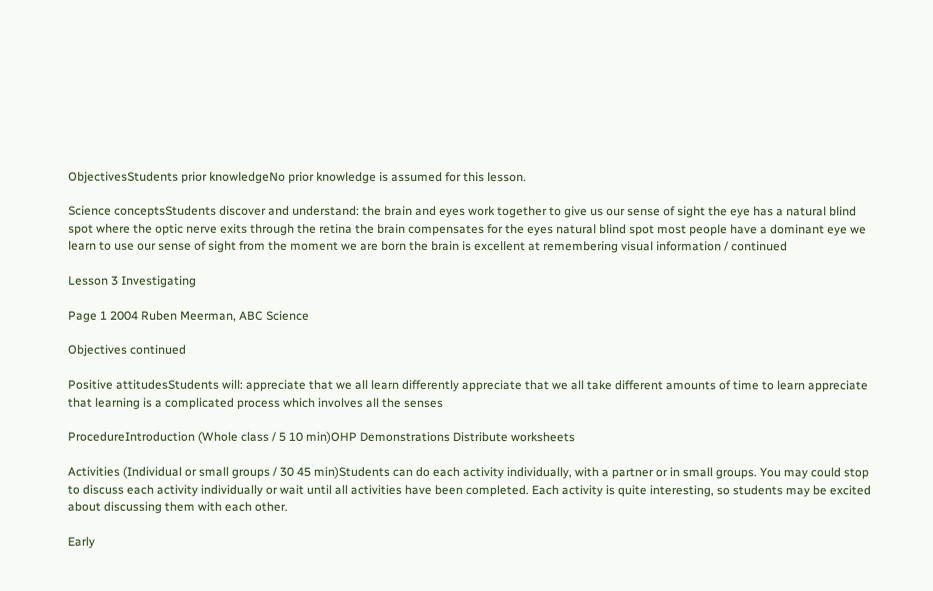ObjectivesStudents prior knowledgeNo prior knowledge is assumed for this lesson.

Science conceptsStudents discover and understand: the brain and eyes work together to give us our sense of sight the eye has a natural blind spot where the optic nerve exits through the retina the brain compensates for the eyes natural blind spot most people have a dominant eye we learn to use our sense of sight from the moment we are born the brain is excellent at remembering visual information / continued

Lesson 3 Investigating

Page 1 2004 Ruben Meerman, ABC Science

Objectives continued

Positive attitudesStudents will: appreciate that we all learn differently appreciate that we all take different amounts of time to learn appreciate that learning is a complicated process which involves all the senses

ProcedureIntroduction (Whole class / 5 10 min)OHP Demonstrations Distribute worksheets

Activities (Individual or small groups / 30 45 min)Students can do each activity individually, with a partner or in small groups. You may could stop to discuss each activity individually or wait until all activities have been completed. Each activity is quite interesting, so students may be excited about discussing them with each other.

Early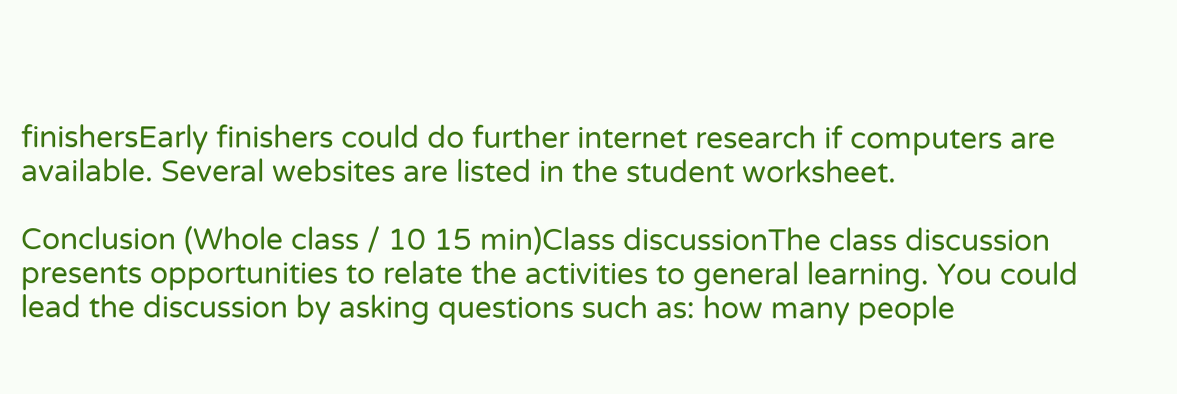finishersEarly finishers could do further internet research if computers are available. Several websites are listed in the student worksheet.

Conclusion (Whole class / 10 15 min)Class discussionThe class discussion presents opportunities to relate the activities to general learning. You could lead the discussion by asking questions such as: how many people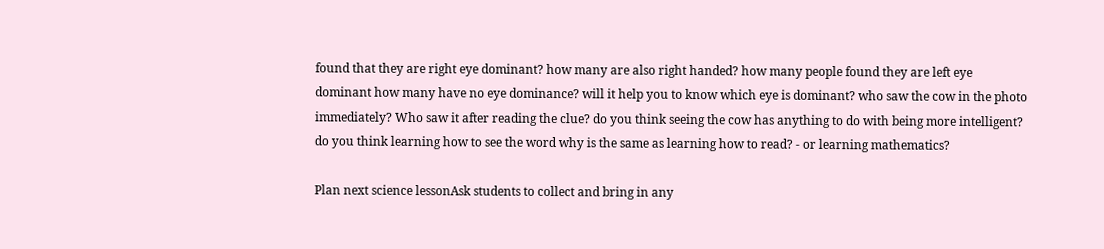found that they are right eye dominant? how many are also right handed? how many people found they are left eye dominant how many have no eye dominance? will it help you to know which eye is dominant? who saw the cow in the photo immediately? Who saw it after reading the clue? do you think seeing the cow has anything to do with being more intelligent? do you think learning how to see the word why is the same as learning how to read? - or learning mathematics?

Plan next science lessonAsk students to collect and bring in any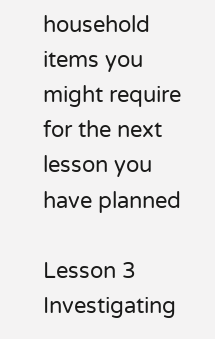household items you might require for the next lesson you have planned

Lesson 3 Investigating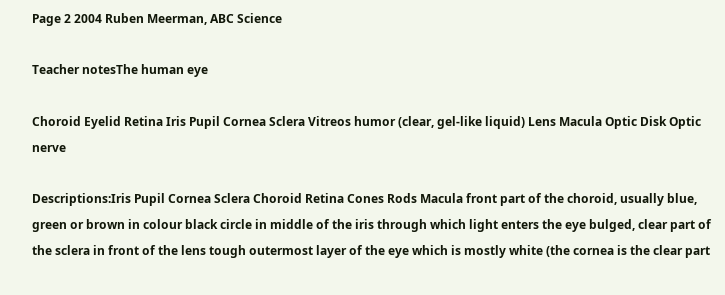Page 2 2004 Ruben Meerman, ABC Science

Teacher notesThe human eye

Choroid Eyelid Retina Iris Pupil Cornea Sclera Vitreos humor (clear, gel-like liquid) Lens Macula Optic Disk Optic nerve

Descriptions:Iris Pupil Cornea Sclera Choroid Retina Cones Rods Macula front part of the choroid, usually blue, green or brown in colour black circle in middle of the iris through which light enters the eye bulged, clear part of the sclera in front of the lens tough outermost layer of the eye which is mostly white (the cornea is the clear part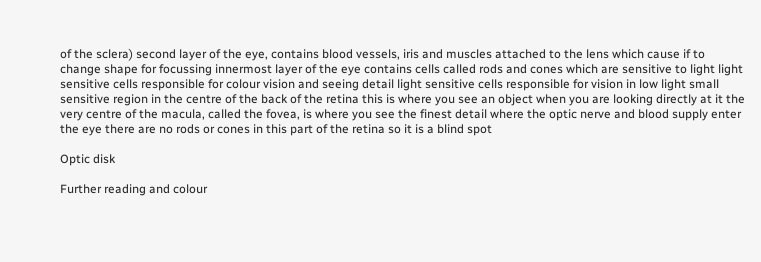of the sclera) second layer of the eye, contains blood vessels, iris and muscles attached to the lens which cause if to change shape for focussing innermost layer of the eye contains cells called rods and cones which are sensitive to light light sensitive cells responsible for colour vision and seeing detail light sensitive cells responsible for vision in low light small sensitive region in the centre of the back of the retina this is where you see an object when you are looking directly at it the very centre of the macula, called the fovea, is where you see the finest detail where the optic nerve and blood supply enter the eye there are no rods or cones in this part of the retina so it is a blind spot

Optic disk

Further reading and colour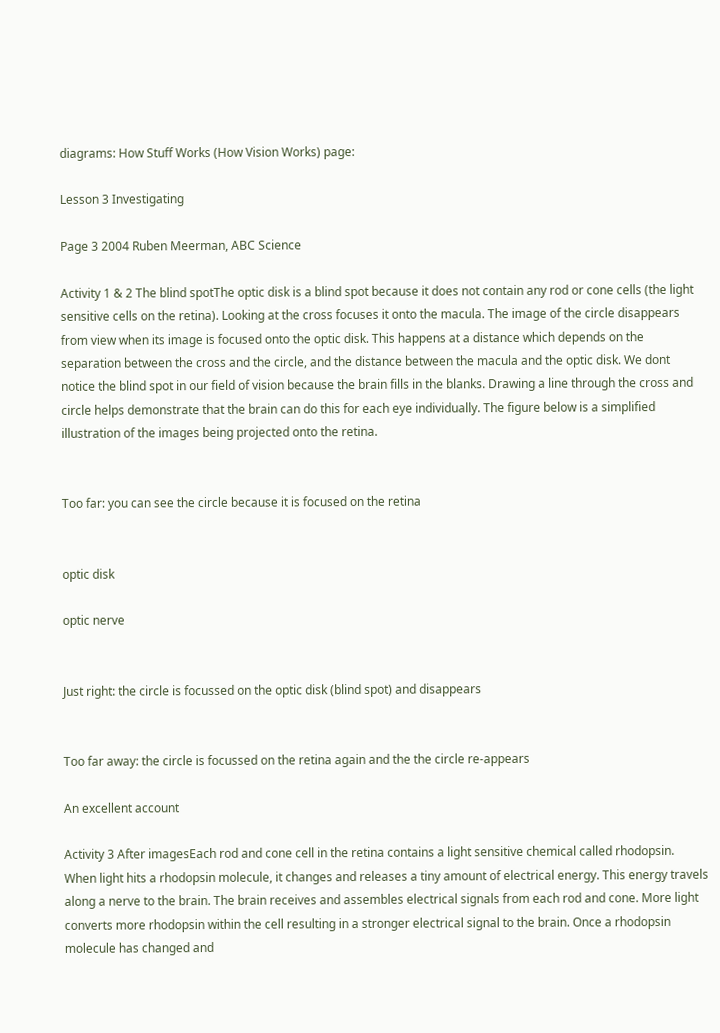diagrams: How Stuff Works (How Vision Works) page:

Lesson 3 Investigating

Page 3 2004 Ruben Meerman, ABC Science

Activity 1 & 2 The blind spotThe optic disk is a blind spot because it does not contain any rod or cone cells (the light sensitive cells on the retina). Looking at the cross focuses it onto the macula. The image of the circle disappears from view when its image is focused onto the optic disk. This happens at a distance which depends on the separation between the cross and the circle, and the distance between the macula and the optic disk. We dont notice the blind spot in our field of vision because the brain fills in the blanks. Drawing a line through the cross and circle helps demonstrate that the brain can do this for each eye individually. The figure below is a simplified illustration of the images being projected onto the retina.


Too far: you can see the circle because it is focused on the retina


optic disk

optic nerve


Just right: the circle is focussed on the optic disk (blind spot) and disappears


Too far away: the circle is focussed on the retina again and the the circle re-appears

An excellent account

Activity 3 After imagesEach rod and cone cell in the retina contains a light sensitive chemical called rhodopsin. When light hits a rhodopsin molecule, it changes and releases a tiny amount of electrical energy. This energy travels along a nerve to the brain. The brain receives and assembles electrical signals from each rod and cone. More light converts more rhodopsin within the cell resulting in a stronger electrical signal to the brain. Once a rhodopsin molecule has changed and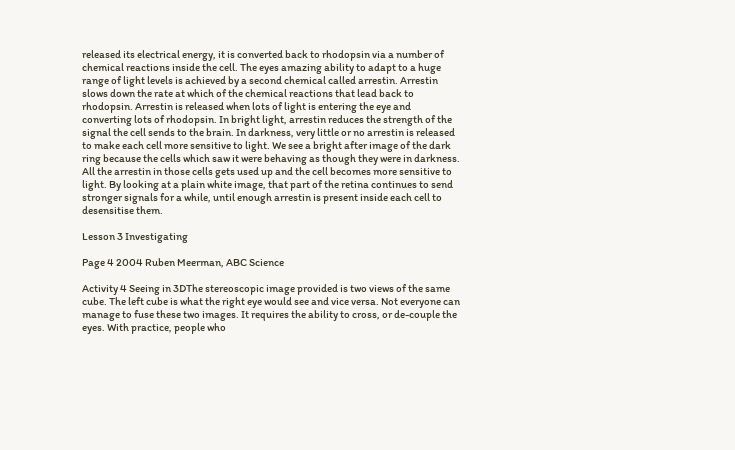released its electrical energy, it is converted back to rhodopsin via a number of chemical reactions inside the cell. The eyes amazing ability to adapt to a huge range of light levels is achieved by a second chemical called arrestin. Arrestin slows down the rate at which of the chemical reactions that lead back to rhodopsin. Arrestin is released when lots of light is entering the eye and converting lots of rhodopsin. In bright light, arrestin reduces the strength of the signal the cell sends to the brain. In darkness, very little or no arrestin is released to make each cell more sensitive to light. We see a bright after image of the dark ring because the cells which saw it were behaving as though they were in darkness. All the arrestin in those cells gets used up and the cell becomes more sensitive to light. By looking at a plain white image, that part of the retina continues to send stronger signals for a while, until enough arrestin is present inside each cell to desensitise them.

Lesson 3 Investigating

Page 4 2004 Ruben Meerman, ABC Science

Activity 4 Seeing in 3DThe stereoscopic image provided is two views of the same cube. The left cube is what the right eye would see and vice versa. Not everyone can manage to fuse these two images. It requires the ability to cross, or de-couple the eyes. With practice, people who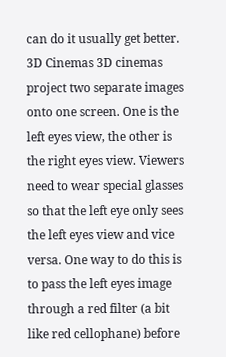can do it usually get better. 3D Cinemas 3D cinemas project two separate images onto one screen. One is the left eyes view, the other is the right eyes view. Viewers need to wear special glasses so that the left eye only sees the left eyes view and vice versa. One way to do this is to pass the left eyes image through a red filter (a bit like red cellophane) before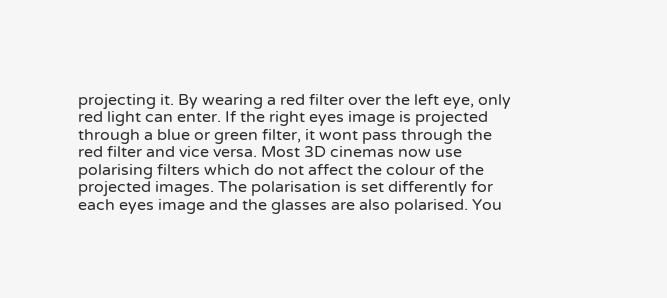projecting it. By wearing a red filter over the left eye, only red light can enter. If the right eyes image is projected through a blue or green filter, it wont pass through the red filter and vice versa. Most 3D cinemas now use polarising filters which do not affect the colour of the projected images. The polarisation is set differently for each eyes image and the glasses are also polarised. You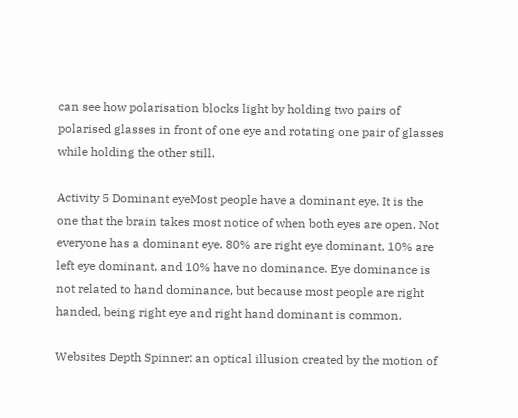can see how polarisation blocks light by holding two pairs of polarised glasses in front of one eye and rotating one pair of glasses while holding the other still.

Activity 5 Dominant eyeMost people have a dominant eye. It is the one that the brain takes most notice of when both eyes are open. Not everyone has a dominant eye. 80% are right eye dominant, 10% are left eye dominant, and 10% have no dominance. Eye dominance is not related to hand dominance, but because most people are right handed, being right eye and right hand dominant is common.

Websites Depth Spinner: an optical illusion created by the motion of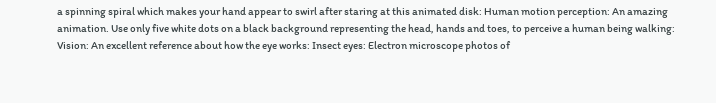a spinning spiral which makes your hand appear to swirl after staring at this animated disk: Human motion perception: An amazing animation. Use only five white dots on a black background representing the head, hands and toes, to perceive a human being walking: Vision: An excellent reference about how the eye works: Insect eyes: Electron microscope photos of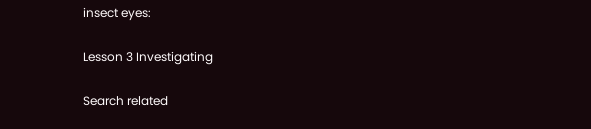insect eyes:

Lesson 3 Investigating

Search related